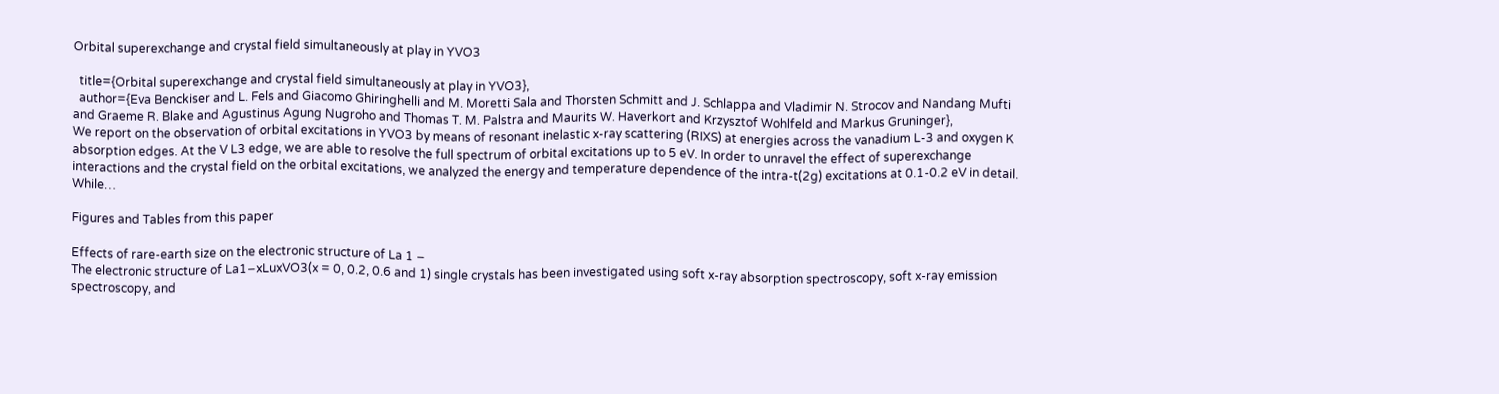Orbital superexchange and crystal field simultaneously at play in YVO3

  title={Orbital superexchange and crystal field simultaneously at play in YVO3},
  author={Eva Benckiser and L. Fels and Giacomo Ghiringhelli and M. Moretti Sala and Thorsten Schmitt and J. Schlappa and Vladimir N. Strocov and Nandang Mufti and Graeme R. Blake and Agustinus Agung Nugroho and Thomas T. M. Palstra and Maurits W. Haverkort and Krzysztof Wohlfeld and Markus Gruninger},
We report on the observation of orbital excitations in YVO3 by means of resonant inelastic x-ray scattering (RIXS) at energies across the vanadium L-3 and oxygen K absorption edges. At the V L3 edge, we are able to resolve the full spectrum of orbital excitations up to 5 eV. In order to unravel the effect of superexchange interactions and the crystal field on the orbital excitations, we analyzed the energy and temperature dependence of the intra-t(2g) excitations at 0.1-0.2 eV in detail. While…

Figures and Tables from this paper

Effects of rare-earth size on the electronic structure of La 1 −
The electronic structure of La1−xLuxVO3(x = 0, 0.2, 0.6 and 1) single crystals has been investigated using soft x-ray absorption spectroscopy, soft x-ray emission spectroscopy, and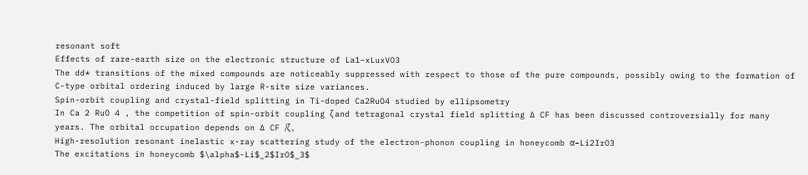resonant soft
Effects of rare-earth size on the electronic structure of La1−xLuxVO3
The dd* transitions of the mixed compounds are noticeably suppressed with respect to those of the pure compounds, possibly owing to the formation of C-type orbital ordering induced by large R-site size variances.
Spin-orbit coupling and crystal-field splitting in Ti-doped Ca2RuO4 studied by ellipsometry
In Ca 2 RuO 4 , the competition of spin-orbit coupling ζ and tetragonal crystal field splitting ∆ CF has been discussed controversially for many years. The orbital occupation depends on ∆ CF /ζ ,
High-resolution resonant inelastic x-ray scattering study of the electron-phonon coupling in honeycomb α−Li2IrO3
The excitations in honeycomb $\alpha$-Li$_2$IrO$_3$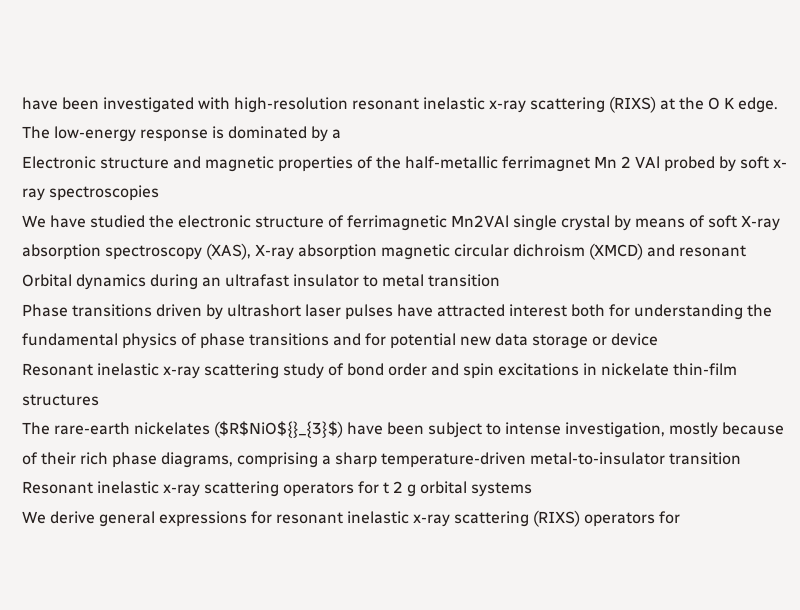have been investigated with high-resolution resonant inelastic x-ray scattering (RIXS) at the O K edge. The low-energy response is dominated by a
Electronic structure and magnetic properties of the half-metallic ferrimagnet Mn 2 VAl probed by soft x-ray spectroscopies
We have studied the electronic structure of ferrimagnetic Mn2VAl single crystal by means of soft X-ray absorption spectroscopy (XAS), X-ray absorption magnetic circular dichroism (XMCD) and resonant
Orbital dynamics during an ultrafast insulator to metal transition
Phase transitions driven by ultrashort laser pulses have attracted interest both for understanding the fundamental physics of phase transitions and for potential new data storage or device
Resonant inelastic x-ray scattering study of bond order and spin excitations in nickelate thin-film structures
The rare-earth nickelates ($R$NiO${}_{3}$) have been subject to intense investigation, mostly because of their rich phase diagrams, comprising a sharp temperature-driven metal-to-insulator transition
Resonant inelastic x-ray scattering operators for t 2 g orbital systems
We derive general expressions for resonant inelastic x-ray scattering (RIXS) operators for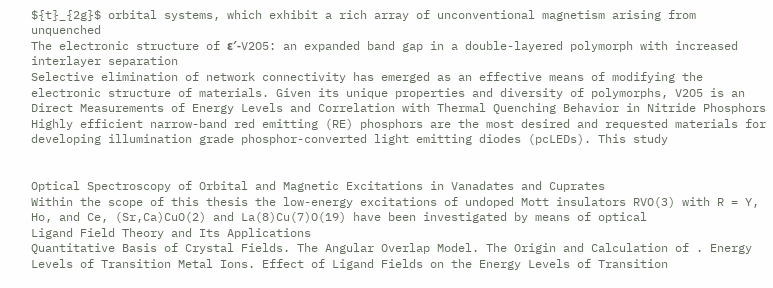${t}_{2g}$ orbital systems, which exhibit a rich array of unconventional magnetism arising from unquenched
The electronic structure of ε′-V2O5: an expanded band gap in a double-layered polymorph with increased interlayer separation
Selective elimination of network connectivity has emerged as an effective means of modifying the electronic structure of materials. Given its unique properties and diversity of polymorphs, V2O5 is an
Direct Measurements of Energy Levels and Correlation with Thermal Quenching Behavior in Nitride Phosphors
Highly efficient narrow-band red emitting (RE) phosphors are the most desired and requested materials for developing illumination grade phosphor-converted light emitting diodes (pcLEDs). This study


Optical Spectroscopy of Orbital and Magnetic Excitations in Vanadates and Cuprates
Within the scope of this thesis the low-energy excitations of undoped Mott insulators RVO(3) with R = Y, Ho, and Ce, (Sr,Ca)CuO(2) and La(8)Cu(7)O(19) have been investigated by means of optical
Ligand Field Theory and Its Applications
Quantitative Basis of Crystal Fields. The Angular Overlap Model. The Origin and Calculation of . Energy Levels of Transition Metal Ions. Effect of Ligand Fields on the Energy Levels of Transition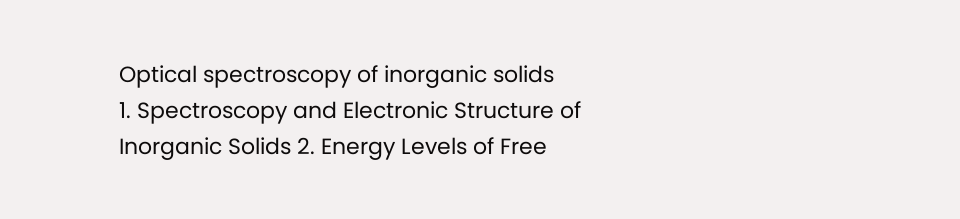Optical spectroscopy of inorganic solids
1. Spectroscopy and Electronic Structure of Inorganic Solids 2. Energy Levels of Free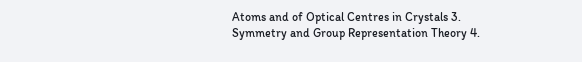Atoms and of Optical Centres in Crystals 3. Symmetry and Group Representation Theory 4.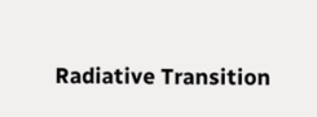Radiative Transition